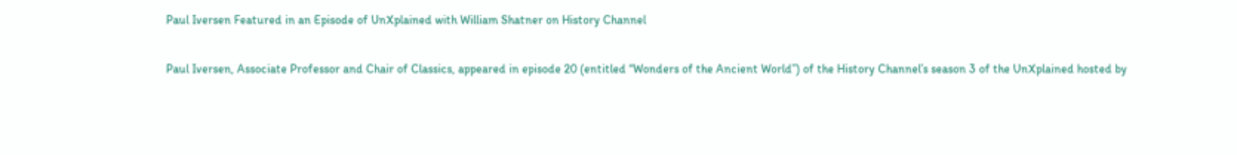Paul Iversen Featured in an Episode of UnXplained with William Shatner on History Channel

Paul Iversen, Associate Professor and Chair of Classics, appeared in episode 20 (entitled “Wonders of the Ancient World”) of the History Channel’s season 3 of the UnXplained hosted by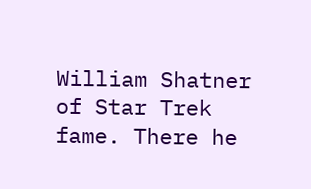William Shatner of Star Trek fame. There he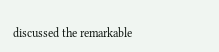discussed the remarkable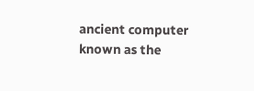ancient computer known as the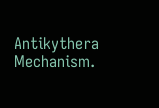Antikythera Mechanism.